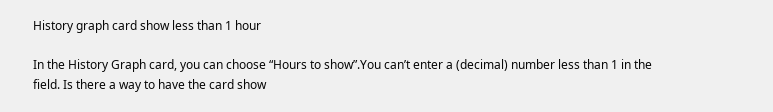History graph card show less than 1 hour

In the History Graph card, you can choose “Hours to show”.You can’t enter a (decimal) number less than 1 in the field. Is there a way to have the card show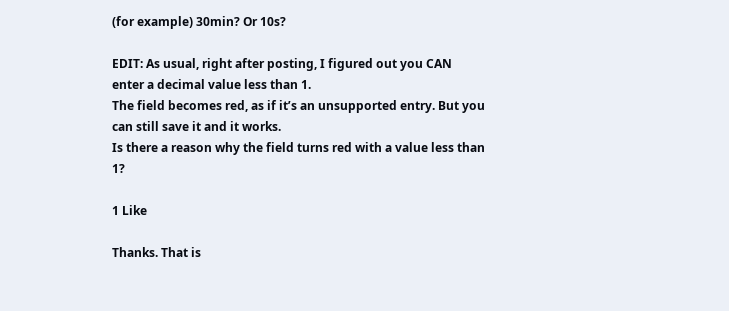(for example) 30min? Or 10s?

EDIT: As usual, right after posting, I figured out you CAN enter a decimal value less than 1.
The field becomes red, as if it’s an unsupported entry. But you can still save it and it works.
Is there a reason why the field turns red with a value less than 1?

1 Like

Thanks. That is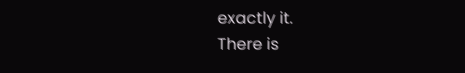exactly it.
There is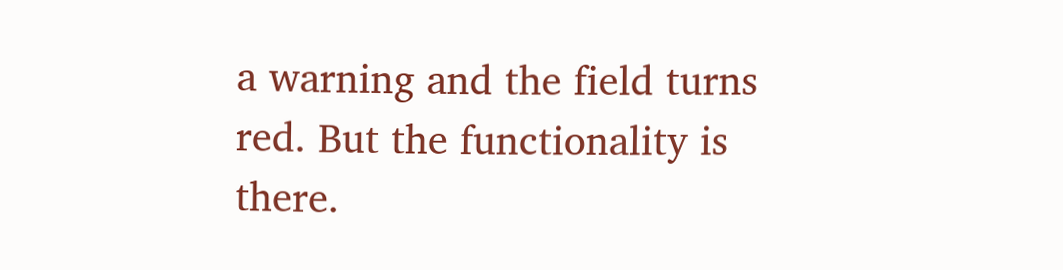a warning and the field turns red. But the functionality is there.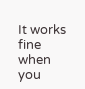It works fine when you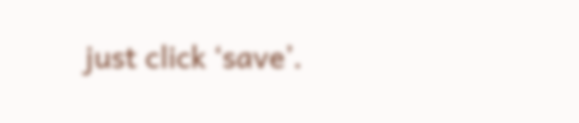just click ‘save’.